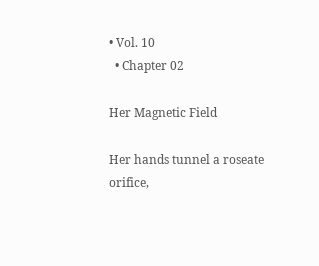• Vol. 10
  • Chapter 02

Her Magnetic Field

Her hands tunnel a roseate orifice,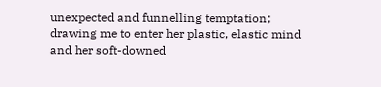unexpected and funnelling temptation;
drawing me to enter her plastic, elastic mind
and her soft-downed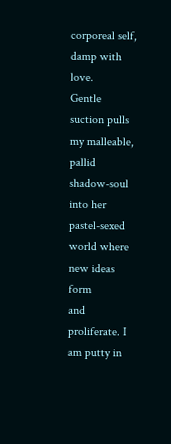corporeal self, damp with love.
Gentle suction pulls my malleable, pallid shadow-soul
into her pastel-sexed world where new ideas form
and proliferate. I am putty in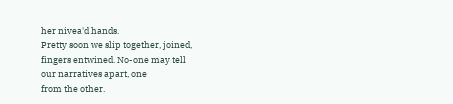her nivea'd hands.
Pretty soon we slip together, joined,
fingers entwined. No-one may tell
our narratives apart, one
from the other.